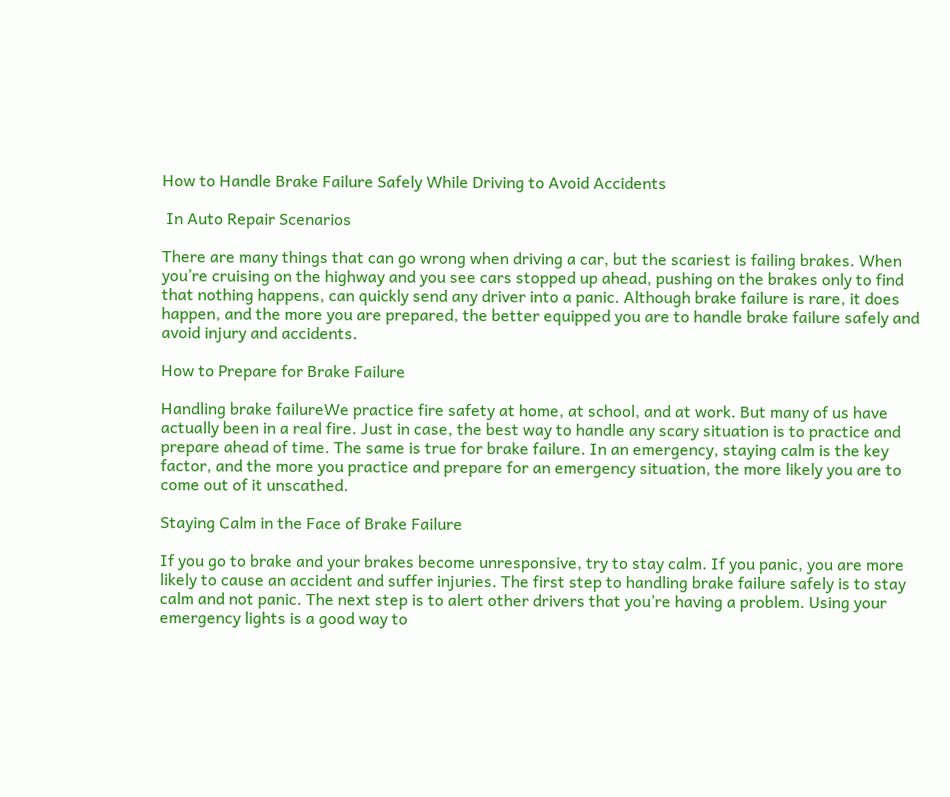How to Handle Brake Failure Safely While Driving to Avoid Accidents

 In Auto Repair Scenarios

There are many things that can go wrong when driving a car, but the scariest is failing brakes. When you’re cruising on the highway and you see cars stopped up ahead, pushing on the brakes only to find that nothing happens, can quickly send any driver into a panic. Although brake failure is rare, it does happen, and the more you are prepared, the better equipped you are to handle brake failure safely and avoid injury and accidents.

How to Prepare for Brake Failure

Handling brake failureWe practice fire safety at home, at school, and at work. But many of us have actually been in a real fire. Just in case, the best way to handle any scary situation is to practice and prepare ahead of time. The same is true for brake failure. In an emergency, staying calm is the key factor, and the more you practice and prepare for an emergency situation, the more likely you are to come out of it unscathed.

Staying Calm in the Face of Brake Failure

If you go to brake and your brakes become unresponsive, try to stay calm. If you panic, you are more likely to cause an accident and suffer injuries. The first step to handling brake failure safely is to stay calm and not panic. The next step is to alert other drivers that you’re having a problem. Using your emergency lights is a good way to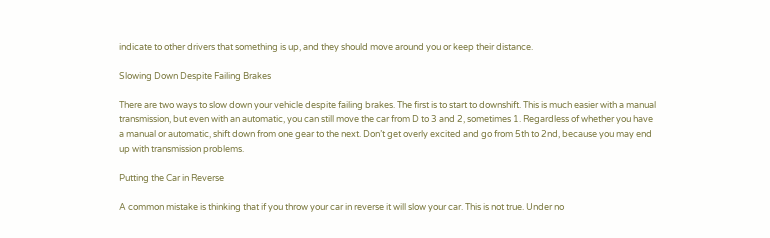indicate to other drivers that something is up, and they should move around you or keep their distance.

Slowing Down Despite Failing Brakes

There are two ways to slow down your vehicle despite failing brakes. The first is to start to downshift. This is much easier with a manual transmission, but even with an automatic, you can still move the car from D to 3 and 2, sometimes 1. Regardless of whether you have a manual or automatic, shift down from one gear to the next. Don’t get overly excited and go from 5th to 2nd, because you may end up with transmission problems.

Putting the Car in Reverse

A common mistake is thinking that if you throw your car in reverse it will slow your car. This is not true. Under no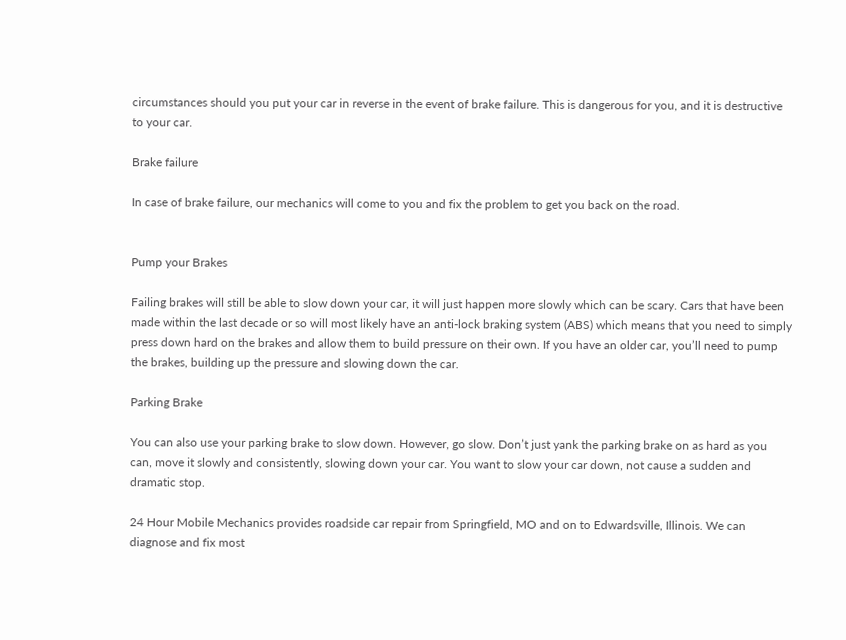circumstances should you put your car in reverse in the event of brake failure. This is dangerous for you, and it is destructive to your car.

Brake failure

In case of brake failure, our mechanics will come to you and fix the problem to get you back on the road.


Pump your Brakes

Failing brakes will still be able to slow down your car, it will just happen more slowly which can be scary. Cars that have been made within the last decade or so will most likely have an anti-lock braking system (ABS) which means that you need to simply press down hard on the brakes and allow them to build pressure on their own. If you have an older car, you’ll need to pump the brakes, building up the pressure and slowing down the car.

Parking Brake

You can also use your parking brake to slow down. However, go slow. Don’t just yank the parking brake on as hard as you can, move it slowly and consistently, slowing down your car. You want to slow your car down, not cause a sudden and dramatic stop.

24 Hour Mobile Mechanics provides roadside car repair from Springfield, MO and on to Edwardsville, Illinois. We can diagnose and fix most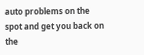auto problems on the spot and get you back on the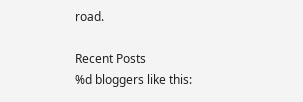road.

Recent Posts
%d bloggers like this: